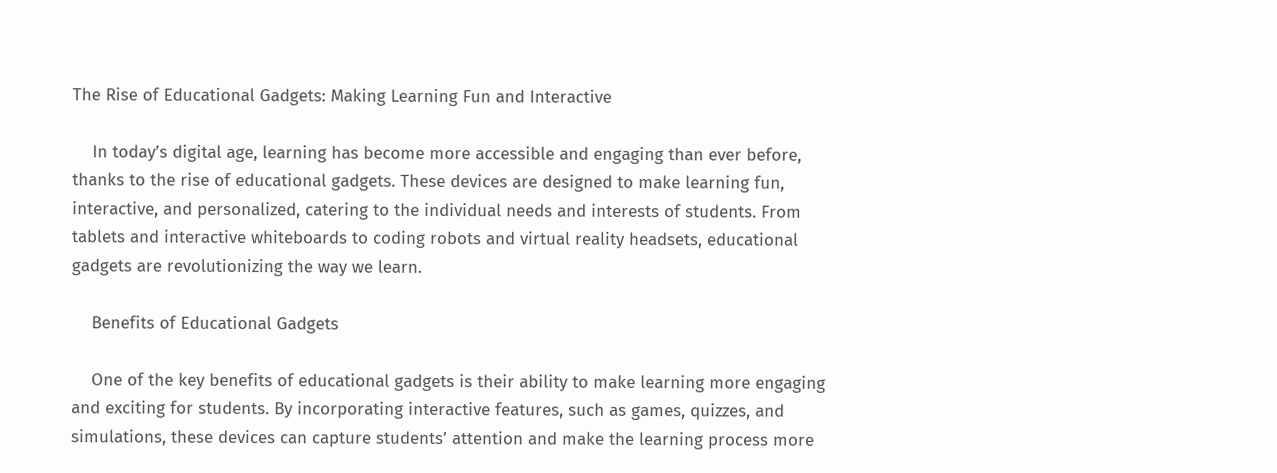The Rise of Educational Gadgets: Making Learning Fun and Interactive

    In today’s digital age, learning has become more accessible and engaging than ever before, thanks to the rise of educational gadgets. These devices are designed to make learning fun, interactive, and personalized, catering to the individual needs and interests of students. From tablets and interactive whiteboards to coding robots and virtual reality headsets, educational gadgets are revolutionizing the way we learn.

    Benefits of Educational Gadgets

    One of the key benefits of educational gadgets is their ability to make learning more engaging and exciting for students. By incorporating interactive features, such as games, quizzes, and simulations, these devices can capture students’ attention and make the learning process more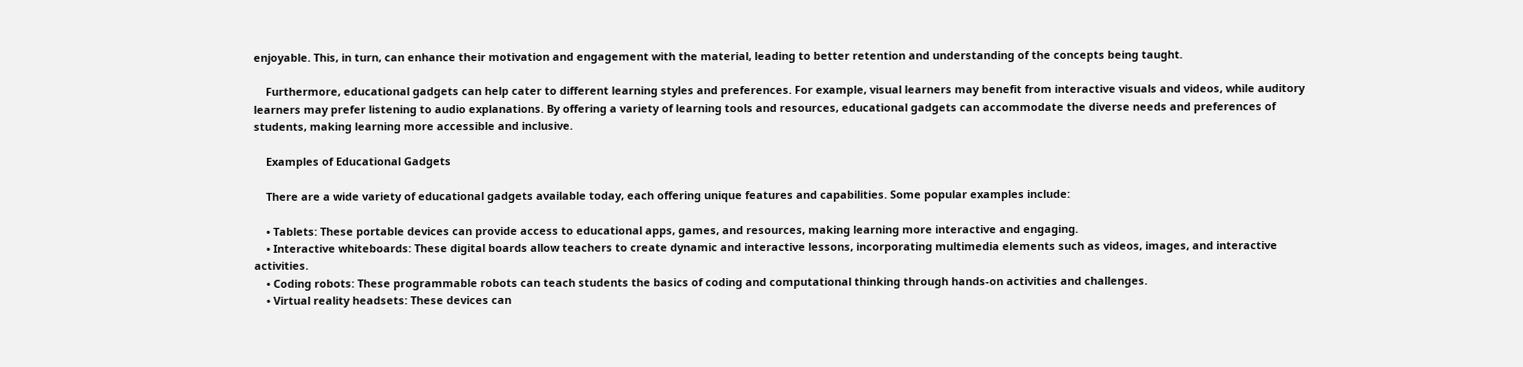enjoyable. This, in turn, can enhance their motivation and engagement with the material, leading to better retention and understanding of the concepts being taught.

    Furthermore, educational gadgets can help cater to different learning styles and preferences. For example, visual learners may benefit from interactive visuals and videos, while auditory learners may prefer listening to audio explanations. By offering a variety of learning tools and resources, educational gadgets can accommodate the diverse needs and preferences of students, making learning more accessible and inclusive.

    Examples of Educational Gadgets

    There are a wide variety of educational gadgets available today, each offering unique features and capabilities. Some popular examples include:

    • Tablets: These portable devices can provide access to educational apps, games, and resources, making learning more interactive and engaging.
    • Interactive whiteboards: These digital boards allow teachers to create dynamic and interactive lessons, incorporating multimedia elements such as videos, images, and interactive activities.
    • Coding robots: These programmable robots can teach students the basics of coding and computational thinking through hands-on activities and challenges.
    • Virtual reality headsets: These devices can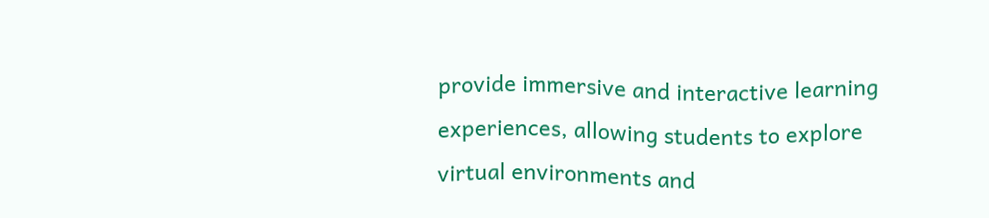provide immersive and interactive learning experiences, allowing students to explore virtual environments and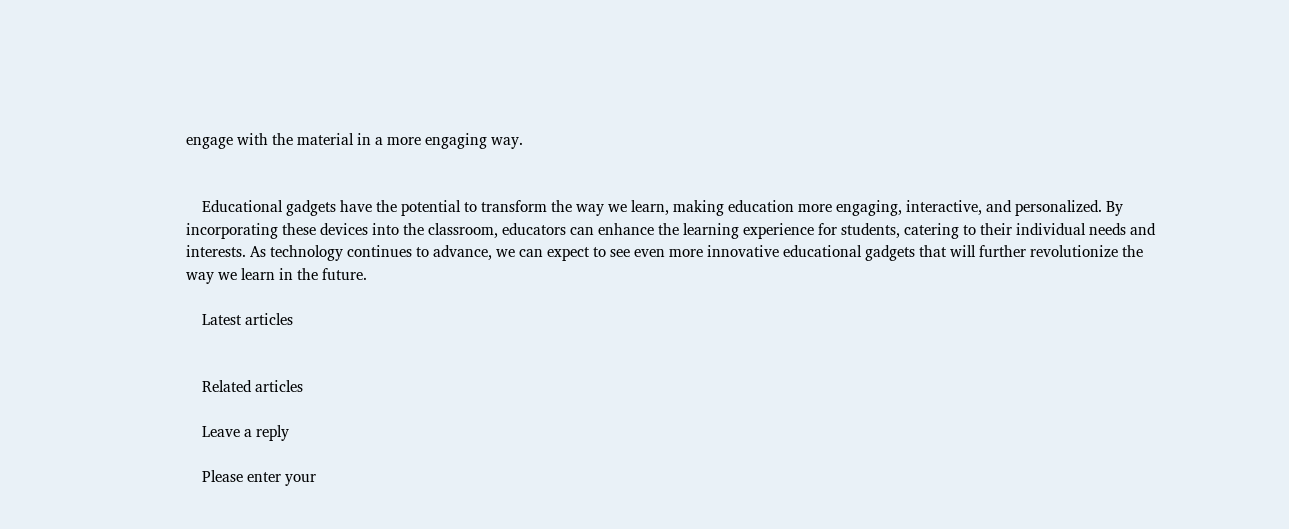engage with the material in a more engaging way.


    Educational gadgets have the potential to transform the way we learn, making education more engaging, interactive, and personalized. By incorporating these devices into the classroom, educators can enhance the learning experience for students, catering to their individual needs and interests. As technology continues to advance, we can expect to see even more innovative educational gadgets that will further revolutionize the way we learn in the future.

    Latest articles


    Related articles

    Leave a reply

    Please enter your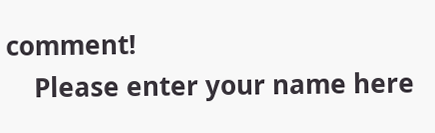comment!
    Please enter your name here